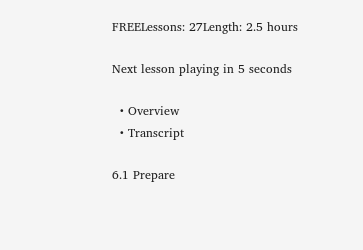FREELessons: 27Length: 2.5 hours

Next lesson playing in 5 seconds

  • Overview
  • Transcript

6.1 Prepare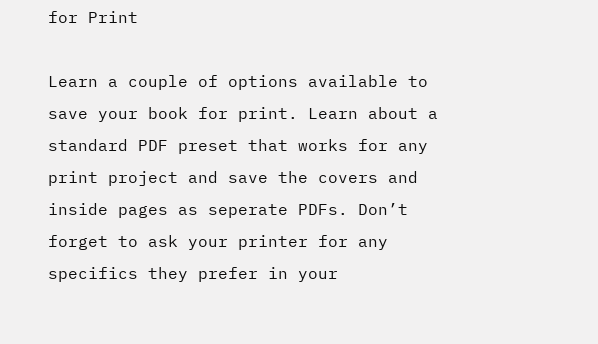for Print

Learn a couple of options available to save your book for print. Learn about a standard PDF preset that works for any print project and save the covers and inside pages as seperate PDFs. Don’t forget to ask your printer for any specifics they prefer in your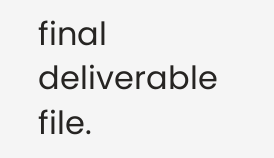final deliverable file.